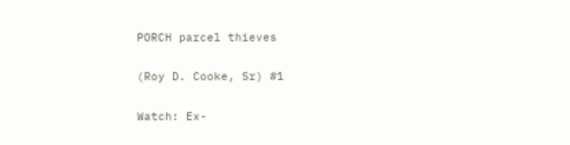PORCH parcel thieves

(Roy D. Cooke, Sr) #1

Watch: Ex-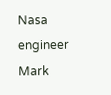Nasa engineer Mark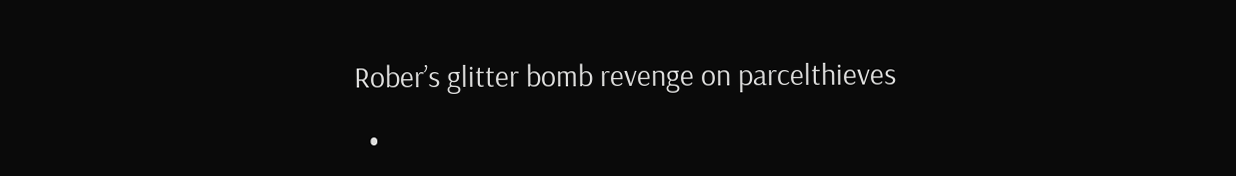Rober’s glitter bomb revenge on parcelthieves

  •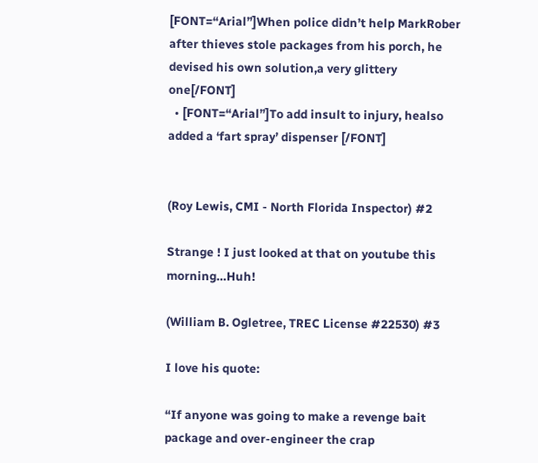[FONT=“Arial”]When police didn’t help MarkRober after thieves stole packages from his porch, he devised his own solution,a very glittery one[/FONT]
  • [FONT=“Arial”]To add insult to injury, healso added a ‘fart spray’ dispenser [/FONT]


(Roy Lewis, CMI - North Florida Inspector) #2

Strange ! I just looked at that on youtube this morning…Huh!

(William B. Ogletree, TREC License #22530) #3

I love his quote:

“If anyone was going to make a revenge bait package and over-engineer the crap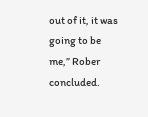out of it, it was going to be me,” Rober concluded.